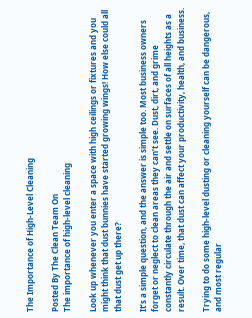The Importance of High-Level Cleaning

Posted By The Clean Team On
The importance of high-level cleaning

Look up whenever you enter a space with high ceilings or fixtures and you might think that dust bunnies have started growing wings! How else could all that dust get up there?

It’s a simple question, and the answer is simple too. Most business owners forget or neglect to clean areas they can’t see. Dust, dirt, and grime constantly circulate through the air and settle on surfaces of all heights as a result. Over time, that dust can affect your productivity, health, and business.

Trying to do some high-level dusting or cleaning yourself can be dangerous, and most regular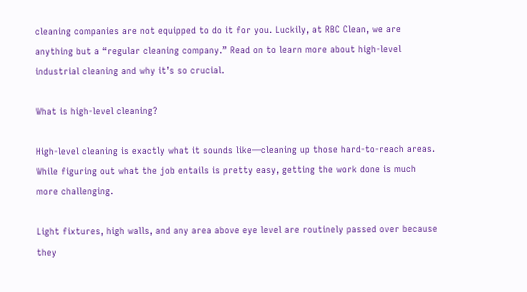cleaning companies are not equipped to do it for you. Luckily, at RBC Clean, we are anything but a “regular cleaning company.” Read on to learn more about high-level industrial cleaning and why it’s so crucial.

What is high-level cleaning?

High-level cleaning is exactly what it sounds like—cleaning up those hard-to-reach areas. While figuring out what the job entails is pretty easy, getting the work done is much more challenging.

Light fixtures, high walls, and any area above eye level are routinely passed over because they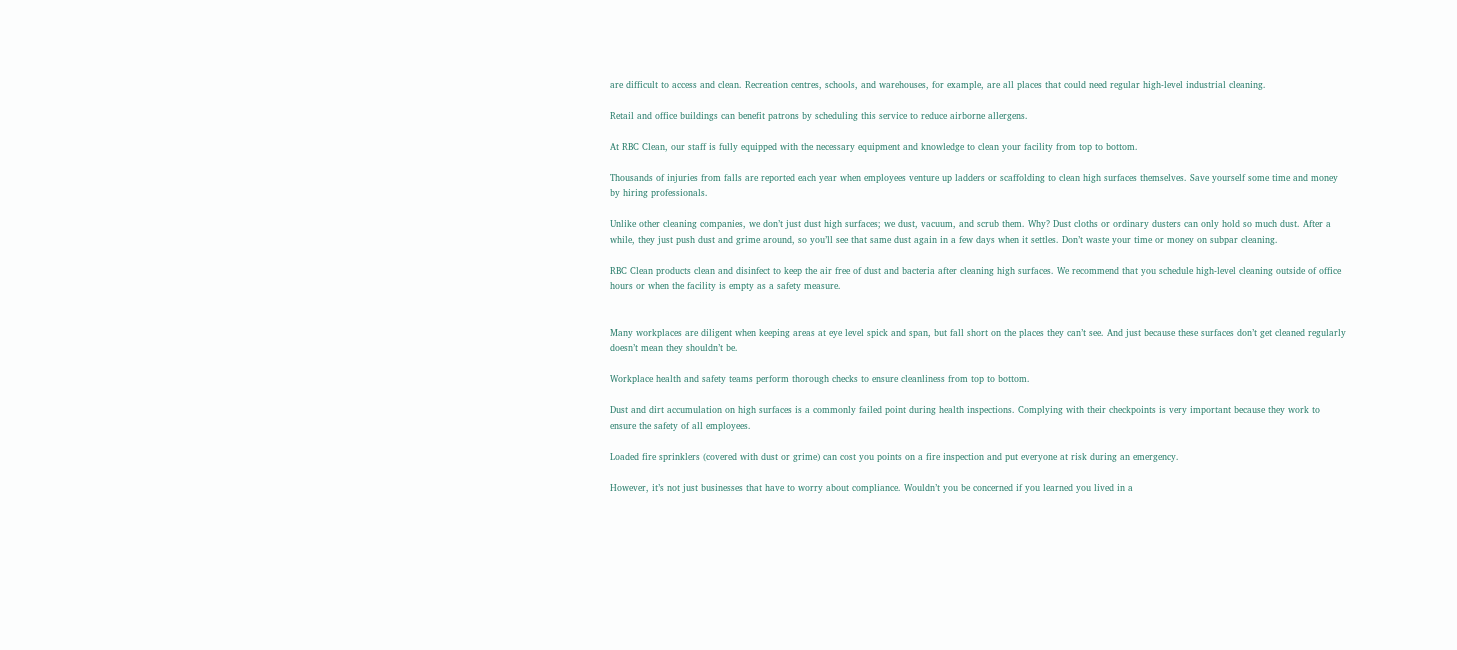are difficult to access and clean. Recreation centres, schools, and warehouses, for example, are all places that could need regular high-level industrial cleaning.

Retail and office buildings can benefit patrons by scheduling this service to reduce airborne allergens.

At RBC Clean, our staff is fully equipped with the necessary equipment and knowledge to clean your facility from top to bottom.

Thousands of injuries from falls are reported each year when employees venture up ladders or scaffolding to clean high surfaces themselves. Save yourself some time and money by hiring professionals.

Unlike other cleaning companies, we don’t just dust high surfaces; we dust, vacuum, and scrub them. Why? Dust cloths or ordinary dusters can only hold so much dust. After a while, they just push dust and grime around, so you’ll see that same dust again in a few days when it settles. Don’t waste your time or money on subpar cleaning.

RBC Clean products clean and disinfect to keep the air free of dust and bacteria after cleaning high surfaces. We recommend that you schedule high-level cleaning outside of office hours or when the facility is empty as a safety measure.


Many workplaces are diligent when keeping areas at eye level spick and span, but fall short on the places they can’t see. And just because these surfaces don’t get cleaned regularly doesn’t mean they shouldn’t be.

Workplace health and safety teams perform thorough checks to ensure cleanliness from top to bottom.

Dust and dirt accumulation on high surfaces is a commonly failed point during health inspections. Complying with their checkpoints is very important because they work to ensure the safety of all employees.

Loaded fire sprinklers (covered with dust or grime) can cost you points on a fire inspection and put everyone at risk during an emergency.

However, it’s not just businesses that have to worry about compliance. Wouldn’t you be concerned if you learned you lived in a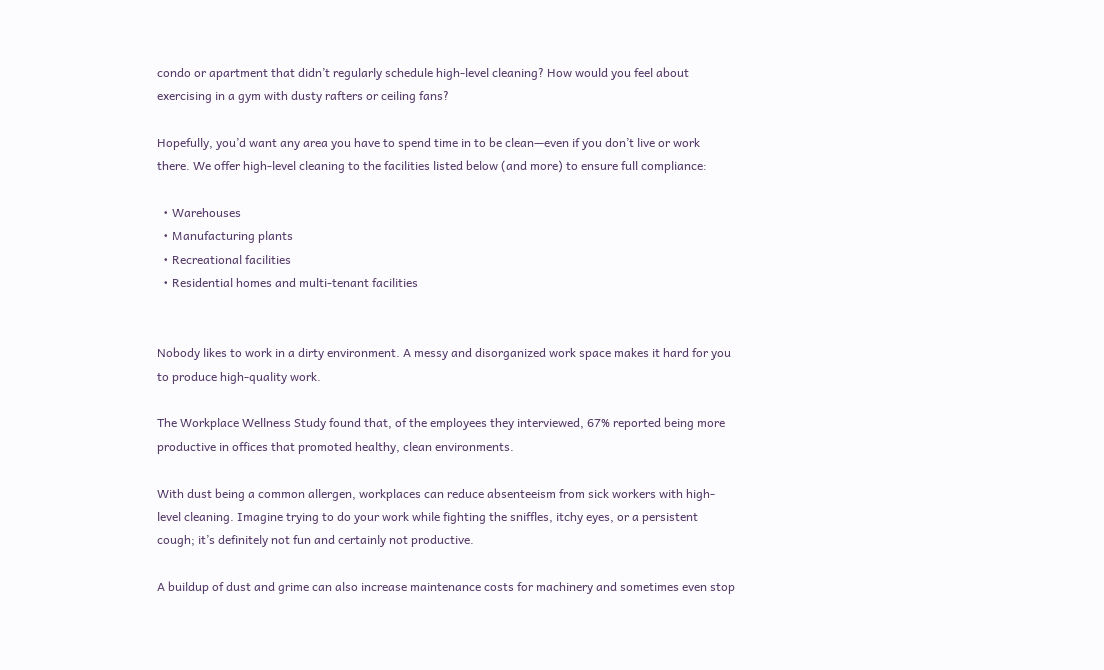condo or apartment that didn’t regularly schedule high-level cleaning? How would you feel about exercising in a gym with dusty rafters or ceiling fans?

Hopefully, you’d want any area you have to spend time in to be clean—even if you don’t live or work there. We offer high-level cleaning to the facilities listed below (and more) to ensure full compliance:

  • Warehouses
  • Manufacturing plants
  • Recreational facilities
  • Residential homes and multi-tenant facilities


Nobody likes to work in a dirty environment. A messy and disorganized work space makes it hard for you to produce high-quality work.

The Workplace Wellness Study found that, of the employees they interviewed, 67% reported being more productive in offices that promoted healthy, clean environments.

With dust being a common allergen, workplaces can reduce absenteeism from sick workers with high-level cleaning. Imagine trying to do your work while fighting the sniffles, itchy eyes, or a persistent cough; it’s definitely not fun and certainly not productive.

A buildup of dust and grime can also increase maintenance costs for machinery and sometimes even stop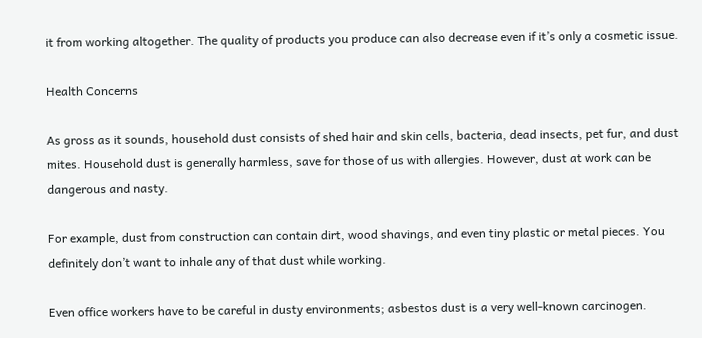it from working altogether. The quality of products you produce can also decrease even if it’s only a cosmetic issue.

Health Concerns

As gross as it sounds, household dust consists of shed hair and skin cells, bacteria, dead insects, pet fur, and dust mites. Household dust is generally harmless, save for those of us with allergies. However, dust at work can be dangerous and nasty.

For example, dust from construction can contain dirt, wood shavings, and even tiny plastic or metal pieces. You definitely don’t want to inhale any of that dust while working.

Even office workers have to be careful in dusty environments; asbestos dust is a very well-known carcinogen.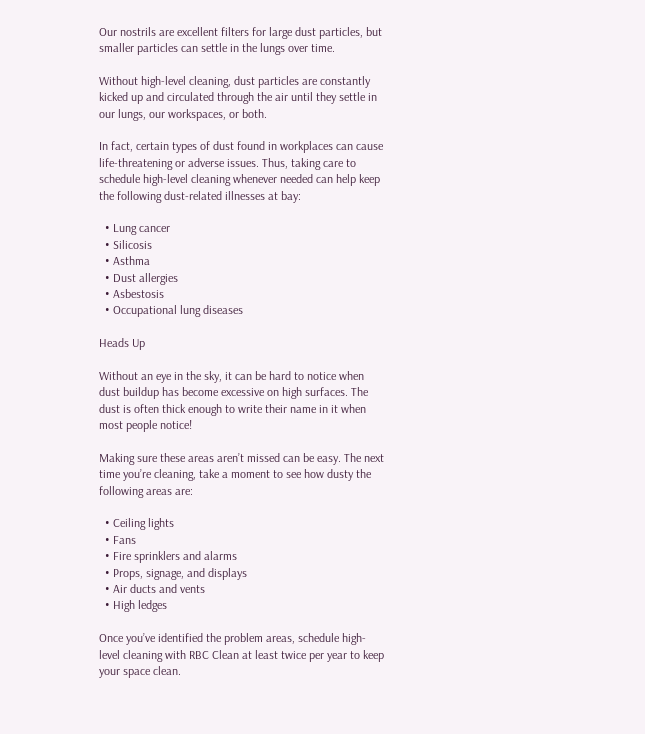Our nostrils are excellent filters for large dust particles, but smaller particles can settle in the lungs over time.

Without high-level cleaning, dust particles are constantly kicked up and circulated through the air until they settle in our lungs, our workspaces, or both.

In fact, certain types of dust found in workplaces can cause life-threatening or adverse issues. Thus, taking care to schedule high-level cleaning whenever needed can help keep the following dust-related illnesses at bay:

  • Lung cancer
  • Silicosis
  • Asthma
  • Dust allergies
  • Asbestosis
  • Occupational lung diseases

Heads Up

Without an eye in the sky, it can be hard to notice when dust buildup has become excessive on high surfaces. The dust is often thick enough to write their name in it when most people notice!

Making sure these areas aren’t missed can be easy. The next time you’re cleaning, take a moment to see how dusty the following areas are:

  • Ceiling lights
  • Fans
  • Fire sprinklers and alarms
  • Props, signage, and displays
  • Air ducts and vents
  • High ledges

Once you’ve identified the problem areas, schedule high-level cleaning with RBC Clean at least twice per year to keep your space clean.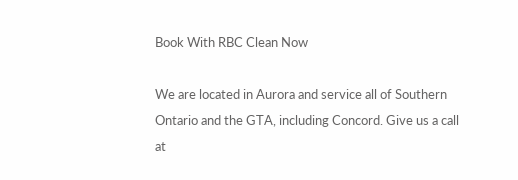Book With RBC Clean Now

We are located in Aurora and service all of Southern Ontario and the GTA, including Concord. Give us a call at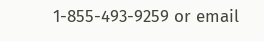1-855-493-9259 or email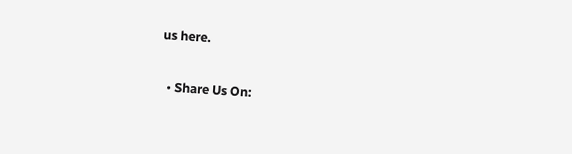us here.

  • Share Us On: